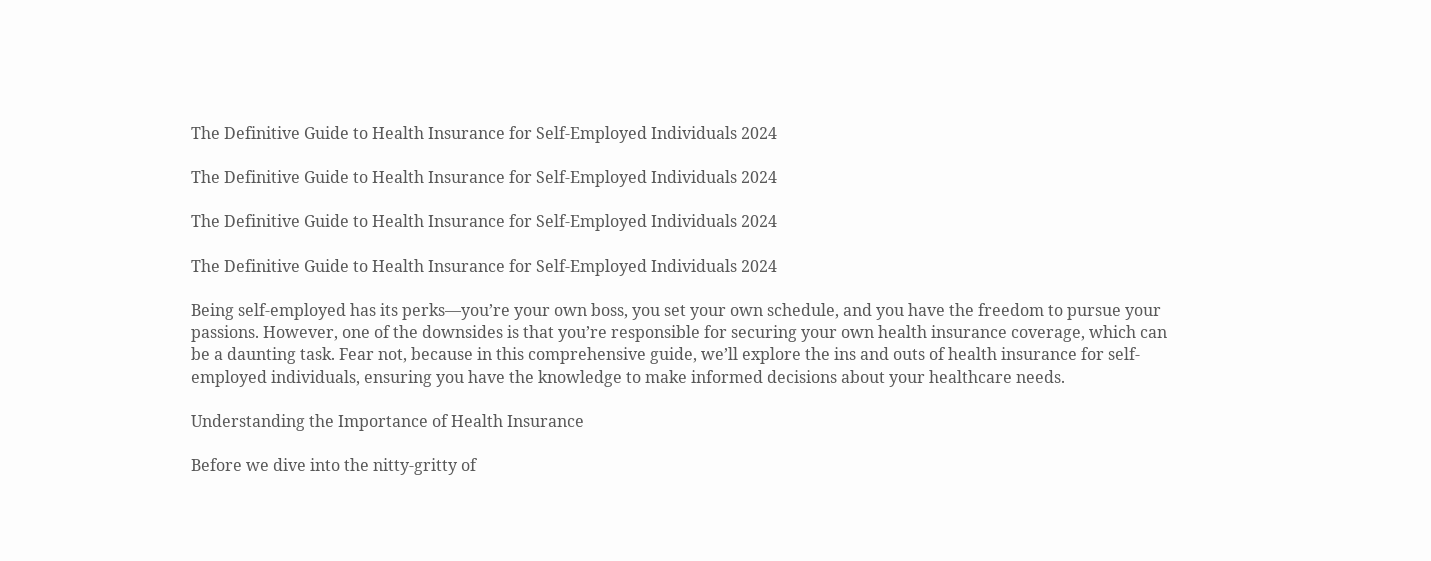The Definitive Guide to Health Insurance for Self-Employed Individuals 2024

The Definitive Guide to Health Insurance for Self-Employed Individuals 2024

The Definitive Guide to Health Insurance for Self-Employed Individuals 2024

The Definitive Guide to Health Insurance for Self-Employed Individuals 2024

Being self-employed has its perks—you’re your own boss, you set your own schedule, and you have the freedom to pursue your passions. However, one of the downsides is that you’re responsible for securing your own health insurance coverage, which can be a daunting task. Fear not, because in this comprehensive guide, we’ll explore the ins and outs of health insurance for self-employed individuals, ensuring you have the knowledge to make informed decisions about your healthcare needs.

Understanding the Importance of Health Insurance

Before we dive into the nitty-gritty of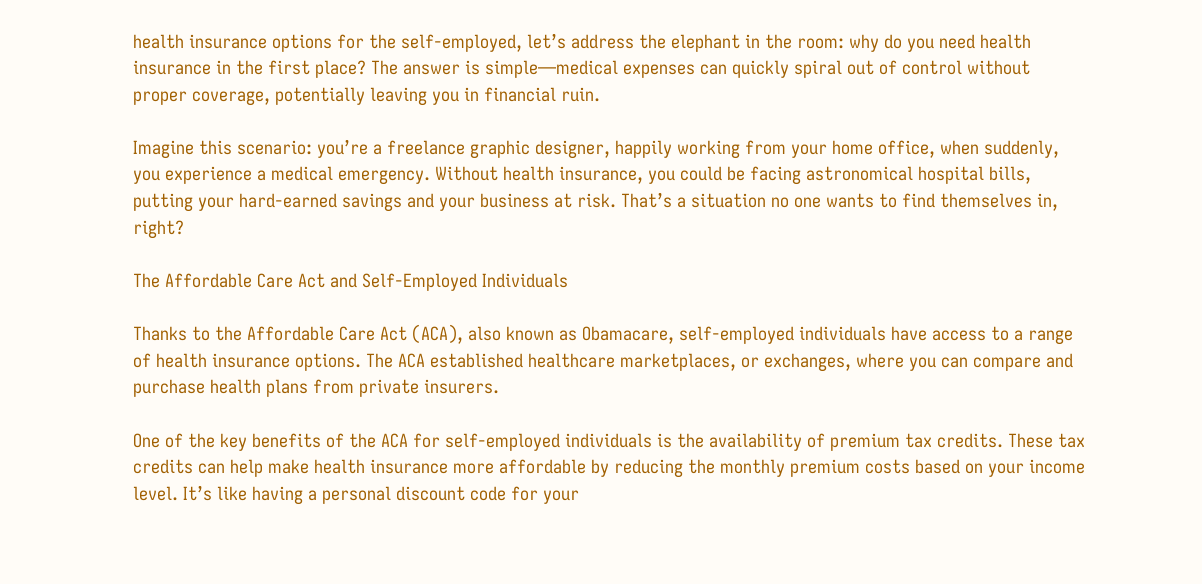health insurance options for the self-employed, let’s address the elephant in the room: why do you need health insurance in the first place? The answer is simple—medical expenses can quickly spiral out of control without proper coverage, potentially leaving you in financial ruin.

Imagine this scenario: you’re a freelance graphic designer, happily working from your home office, when suddenly, you experience a medical emergency. Without health insurance, you could be facing astronomical hospital bills, putting your hard-earned savings and your business at risk. That’s a situation no one wants to find themselves in, right?

The Affordable Care Act and Self-Employed Individuals

Thanks to the Affordable Care Act (ACA), also known as Obamacare, self-employed individuals have access to a range of health insurance options. The ACA established healthcare marketplaces, or exchanges, where you can compare and purchase health plans from private insurers.

One of the key benefits of the ACA for self-employed individuals is the availability of premium tax credits. These tax credits can help make health insurance more affordable by reducing the monthly premium costs based on your income level. It’s like having a personal discount code for your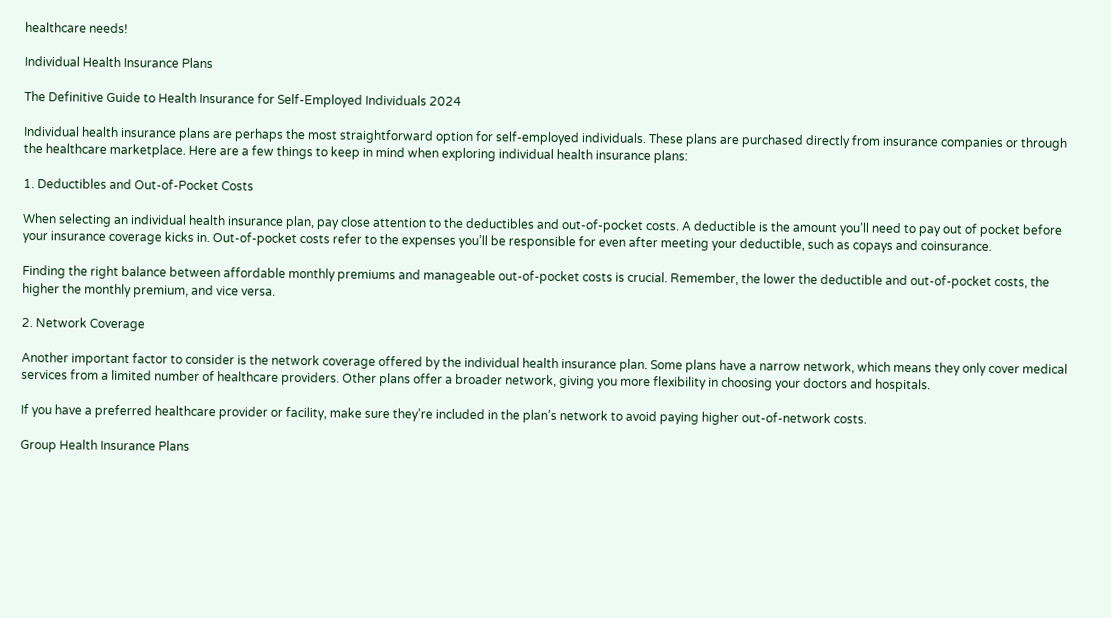healthcare needs!

Individual Health Insurance Plans

The Definitive Guide to Health Insurance for Self-Employed Individuals 2024

Individual health insurance plans are perhaps the most straightforward option for self-employed individuals. These plans are purchased directly from insurance companies or through the healthcare marketplace. Here are a few things to keep in mind when exploring individual health insurance plans:

1. Deductibles and Out-of-Pocket Costs

When selecting an individual health insurance plan, pay close attention to the deductibles and out-of-pocket costs. A deductible is the amount you’ll need to pay out of pocket before your insurance coverage kicks in. Out-of-pocket costs refer to the expenses you’ll be responsible for even after meeting your deductible, such as copays and coinsurance.

Finding the right balance between affordable monthly premiums and manageable out-of-pocket costs is crucial. Remember, the lower the deductible and out-of-pocket costs, the higher the monthly premium, and vice versa.

2. Network Coverage

Another important factor to consider is the network coverage offered by the individual health insurance plan. Some plans have a narrow network, which means they only cover medical services from a limited number of healthcare providers. Other plans offer a broader network, giving you more flexibility in choosing your doctors and hospitals.

If you have a preferred healthcare provider or facility, make sure they’re included in the plan’s network to avoid paying higher out-of-network costs.

Group Health Insurance Plans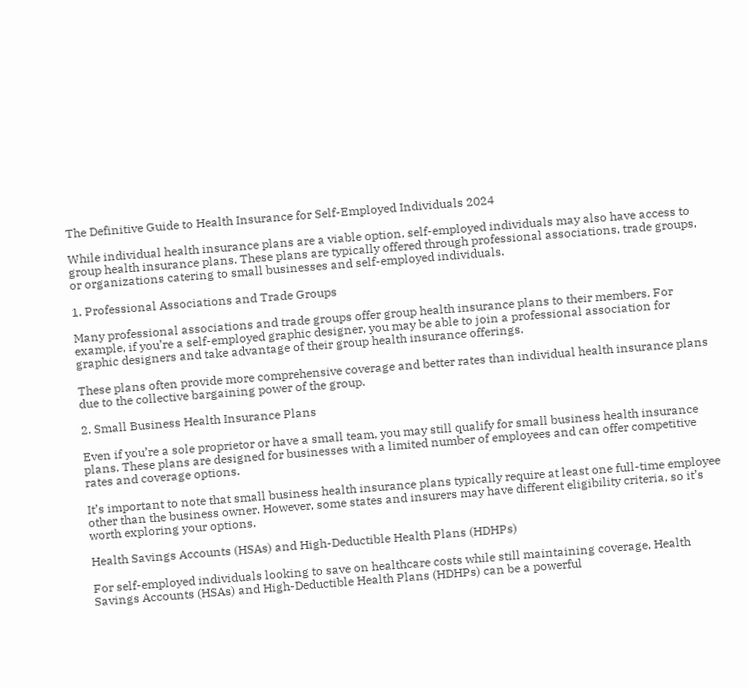The Definitive Guide to Health Insurance for Self-Employed Individuals 2024

While individual health insurance plans are a viable option, self-employed individuals may also have access to group health insurance plans. These plans are typically offered through professional associations, trade groups, or organizations catering to small businesses and self-employed individuals.

1. Professional Associations and Trade Groups

Many professional associations and trade groups offer group health insurance plans to their members. For example, if you’re a self-employed graphic designer, you may be able to join a professional association for graphic designers and take advantage of their group health insurance offerings.

These plans often provide more comprehensive coverage and better rates than individual health insurance plans due to the collective bargaining power of the group.

2. Small Business Health Insurance Plans

Even if you’re a sole proprietor or have a small team, you may still qualify for small business health insurance plans. These plans are designed for businesses with a limited number of employees and can offer competitive rates and coverage options.

It’s important to note that small business health insurance plans typically require at least one full-time employee other than the business owner. However, some states and insurers may have different eligibility criteria, so it’s worth exploring your options.

Health Savings Accounts (HSAs) and High-Deductible Health Plans (HDHPs)

For self-employed individuals looking to save on healthcare costs while still maintaining coverage, Health Savings Accounts (HSAs) and High-Deductible Health Plans (HDHPs) can be a powerful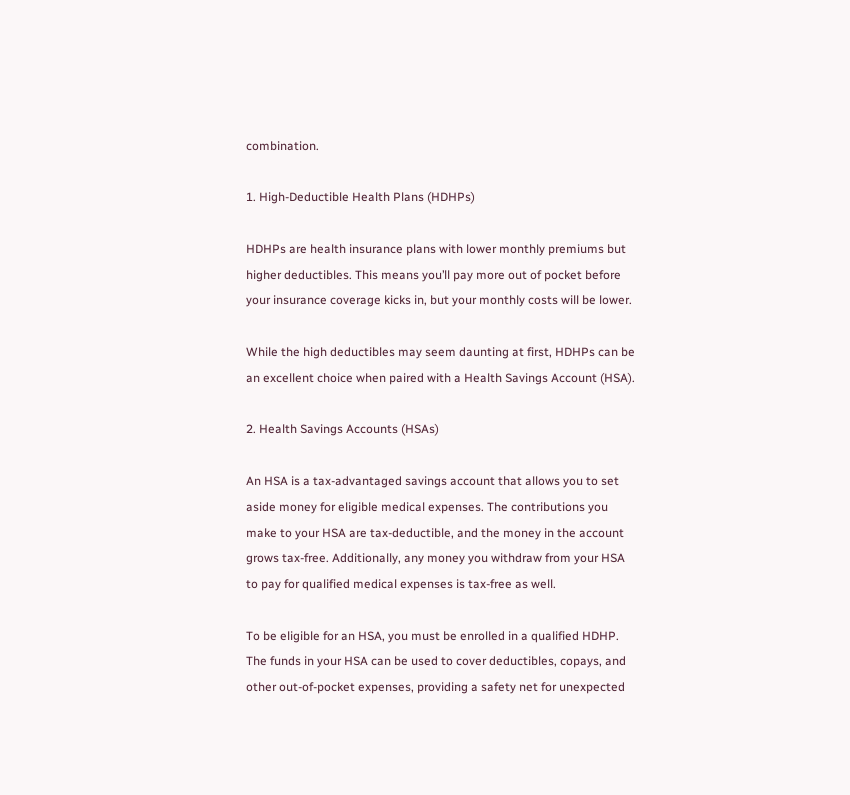combination.

1. High-Deductible Health Plans (HDHPs)

HDHPs are health insurance plans with lower monthly premiums but higher deductibles. This means you’ll pay more out of pocket before your insurance coverage kicks in, but your monthly costs will be lower.

While the high deductibles may seem daunting at first, HDHPs can be an excellent choice when paired with a Health Savings Account (HSA).

2. Health Savings Accounts (HSAs)

An HSA is a tax-advantaged savings account that allows you to set aside money for eligible medical expenses. The contributions you make to your HSA are tax-deductible, and the money in the account grows tax-free. Additionally, any money you withdraw from your HSA to pay for qualified medical expenses is tax-free as well.

To be eligible for an HSA, you must be enrolled in a qualified HDHP. The funds in your HSA can be used to cover deductibles, copays, and other out-of-pocket expenses, providing a safety net for unexpected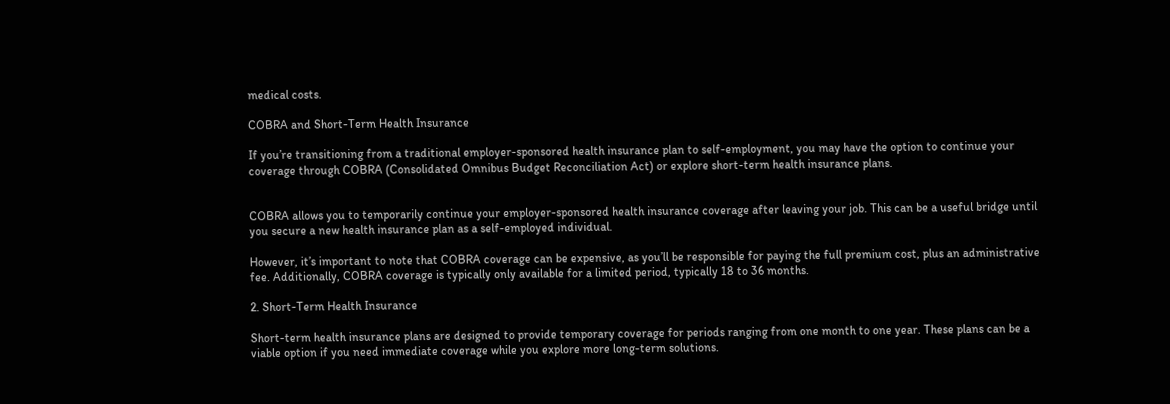medical costs.

COBRA and Short-Term Health Insurance

If you’re transitioning from a traditional employer-sponsored health insurance plan to self-employment, you may have the option to continue your coverage through COBRA (Consolidated Omnibus Budget Reconciliation Act) or explore short-term health insurance plans.


COBRA allows you to temporarily continue your employer-sponsored health insurance coverage after leaving your job. This can be a useful bridge until you secure a new health insurance plan as a self-employed individual.

However, it’s important to note that COBRA coverage can be expensive, as you’ll be responsible for paying the full premium cost, plus an administrative fee. Additionally, COBRA coverage is typically only available for a limited period, typically 18 to 36 months.

2. Short-Term Health Insurance

Short-term health insurance plans are designed to provide temporary coverage for periods ranging from one month to one year. These plans can be a viable option if you need immediate coverage while you explore more long-term solutions.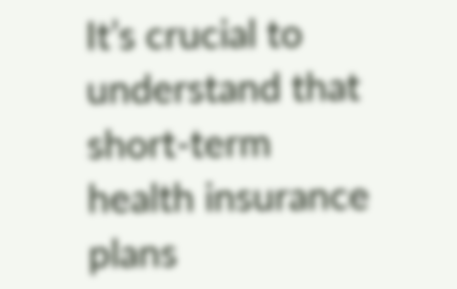It’s crucial to understand that short-term health insurance plans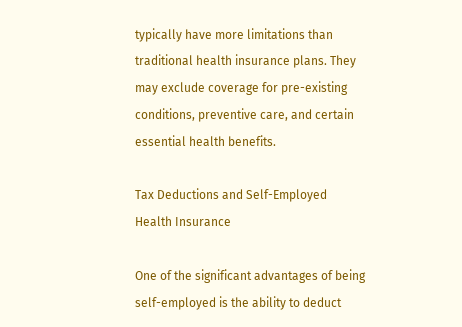typically have more limitations than traditional health insurance plans. They may exclude coverage for pre-existing conditions, preventive care, and certain essential health benefits.

Tax Deductions and Self-Employed Health Insurance

One of the significant advantages of being self-employed is the ability to deduct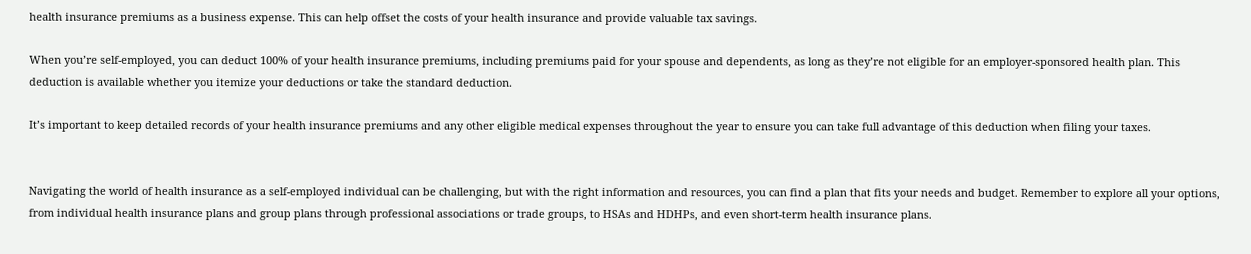health insurance premiums as a business expense. This can help offset the costs of your health insurance and provide valuable tax savings.

When you’re self-employed, you can deduct 100% of your health insurance premiums, including premiums paid for your spouse and dependents, as long as they’re not eligible for an employer-sponsored health plan. This deduction is available whether you itemize your deductions or take the standard deduction.

It’s important to keep detailed records of your health insurance premiums and any other eligible medical expenses throughout the year to ensure you can take full advantage of this deduction when filing your taxes.


Navigating the world of health insurance as a self-employed individual can be challenging, but with the right information and resources, you can find a plan that fits your needs and budget. Remember to explore all your options, from individual health insurance plans and group plans through professional associations or trade groups, to HSAs and HDHPs, and even short-term health insurance plans.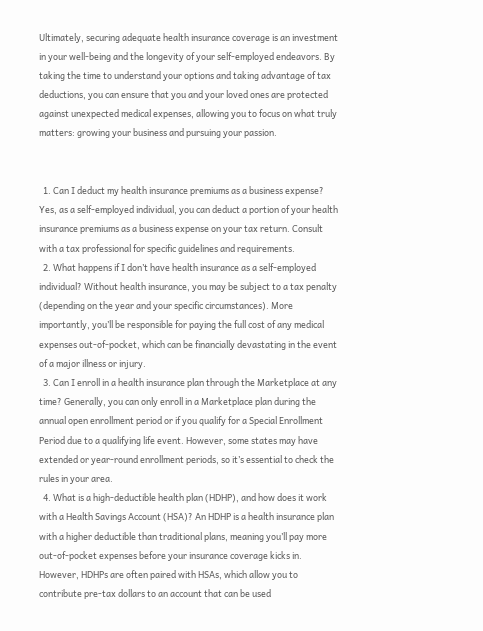Ultimately, securing adequate health insurance coverage is an investment in your well-being and the longevity of your self-employed endeavors. By taking the time to understand your options and taking advantage of tax deductions, you can ensure that you and your loved ones are protected against unexpected medical expenses, allowing you to focus on what truly matters: growing your business and pursuing your passion.


  1. Can I deduct my health insurance premiums as a business expense? Yes, as a self-employed individual, you can deduct a portion of your health insurance premiums as a business expense on your tax return. Consult with a tax professional for specific guidelines and requirements.
  2. What happens if I don’t have health insurance as a self-employed individual? Without health insurance, you may be subject to a tax penalty (depending on the year and your specific circumstances). More importantly, you’ll be responsible for paying the full cost of any medical expenses out-of-pocket, which can be financially devastating in the event of a major illness or injury.
  3. Can I enroll in a health insurance plan through the Marketplace at any time? Generally, you can only enroll in a Marketplace plan during the annual open enrollment period or if you qualify for a Special Enrollment Period due to a qualifying life event. However, some states may have extended or year-round enrollment periods, so it’s essential to check the rules in your area.
  4. What is a high-deductible health plan (HDHP), and how does it work with a Health Savings Account (HSA)? An HDHP is a health insurance plan with a higher deductible than traditional plans, meaning you’ll pay more out-of-pocket expenses before your insurance coverage kicks in. However, HDHPs are often paired with HSAs, which allow you to contribute pre-tax dollars to an account that can be used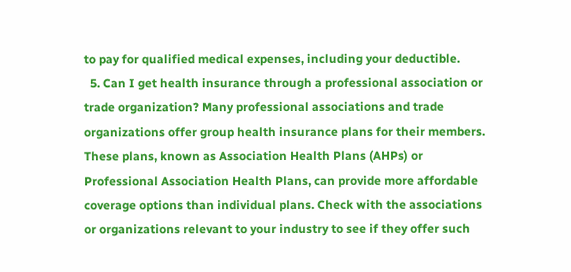to pay for qualified medical expenses, including your deductible.
  5. Can I get health insurance through a professional association or trade organization? Many professional associations and trade organizations offer group health insurance plans for their members. These plans, known as Association Health Plans (AHPs) or Professional Association Health Plans, can provide more affordable coverage options than individual plans. Check with the associations or organizations relevant to your industry to see if they offer such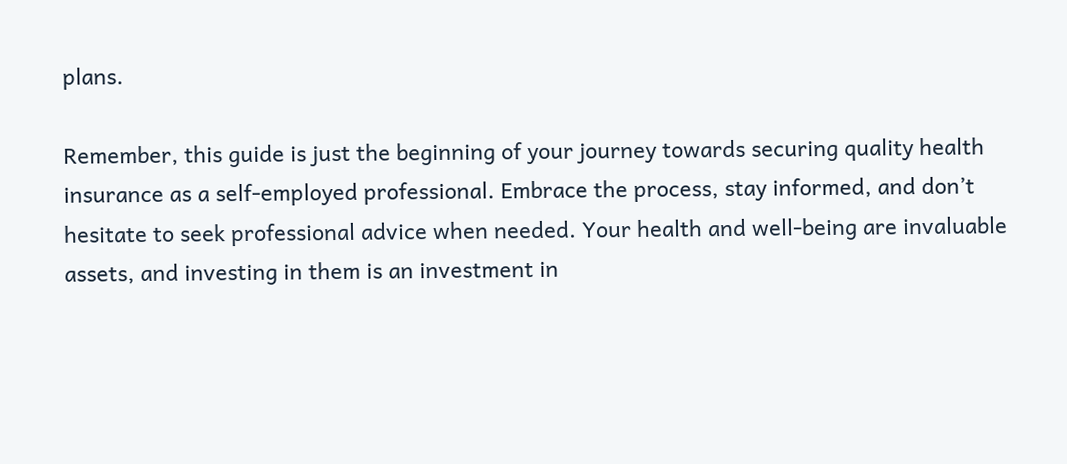plans.

Remember, this guide is just the beginning of your journey towards securing quality health insurance as a self-employed professional. Embrace the process, stay informed, and don’t hesitate to seek professional advice when needed. Your health and well-being are invaluable assets, and investing in them is an investment in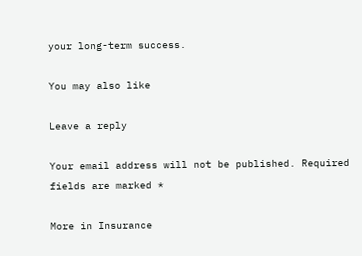your long-term success.

You may also like

Leave a reply

Your email address will not be published. Required fields are marked *

More in Insurance